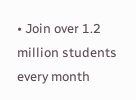• Join over 1.2 million students every month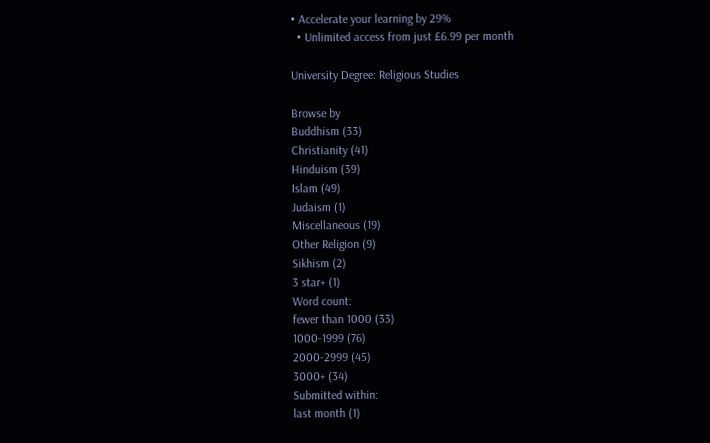• Accelerate your learning by 29%
  • Unlimited access from just £6.99 per month

University Degree: Religious Studies

Browse by
Buddhism (33)
Christianity (41)
Hinduism (39)
Islam (49)
Judaism (1)
Miscellaneous (19)
Other Religion (9)
Sikhism (2)
3 star+ (1)
Word count:
fewer than 1000 (33)
1000-1999 (76)
2000-2999 (45)
3000+ (34)
Submitted within:
last month (1)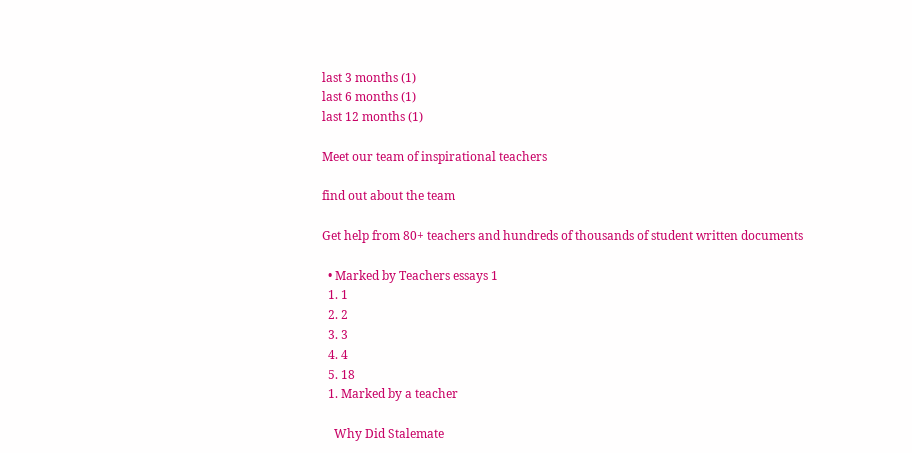last 3 months (1)
last 6 months (1)
last 12 months (1)

Meet our team of inspirational teachers

find out about the team

Get help from 80+ teachers and hundreds of thousands of student written documents

  • Marked by Teachers essays 1
  1. 1
  2. 2
  3. 3
  4. 4
  5. 18
  1. Marked by a teacher

    Why Did Stalemate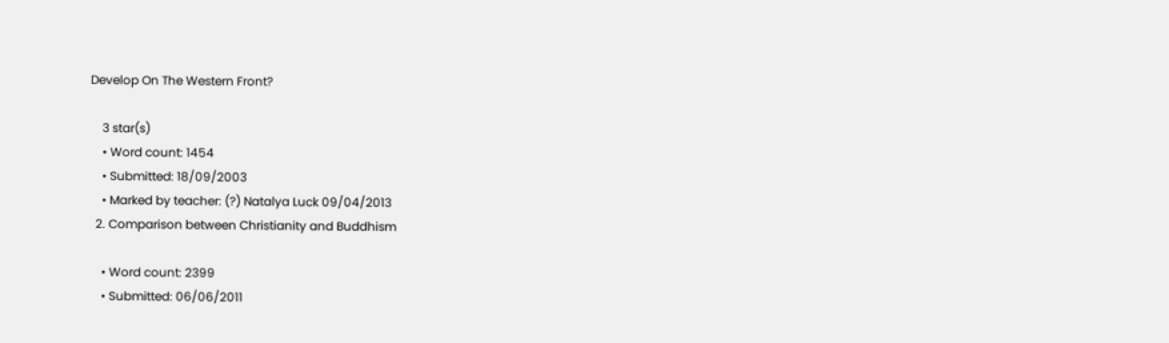Develop On The Western Front?

    3 star(s)
    • Word count: 1454
    • Submitted: 18/09/2003
    • Marked by teacher: (?) Natalya Luck 09/04/2013
  2. Comparison between Christianity and Buddhism

    • Word count: 2399
    • Submitted: 06/06/2011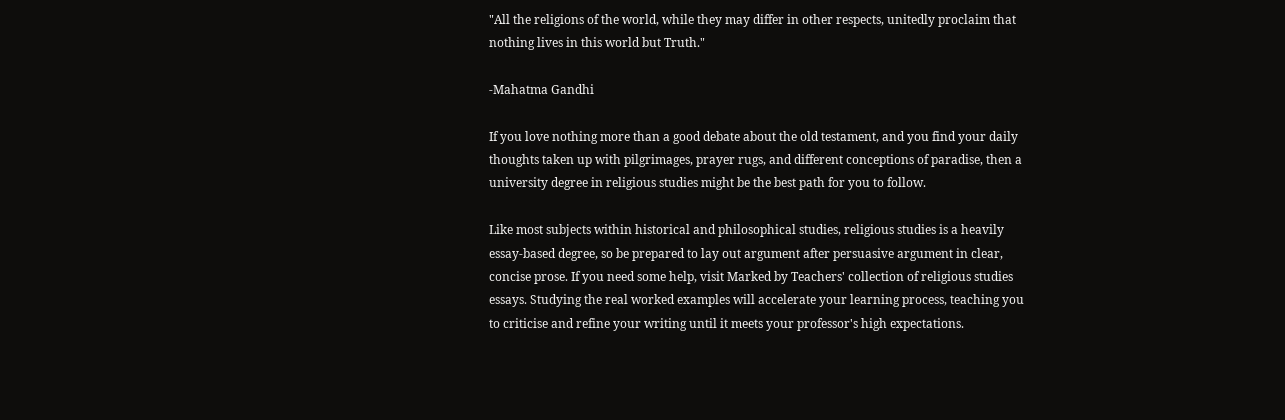"All the religions of the world, while they may differ in other respects, unitedly proclaim that nothing lives in this world but Truth."

-Mahatma Gandhi

If you love nothing more than a good debate about the old testament, and you find your daily thoughts taken up with pilgrimages, prayer rugs, and different conceptions of paradise, then a university degree in religious studies might be the best path for you to follow.

Like most subjects within historical and philosophical studies, religious studies is a heavily essay-based degree, so be prepared to lay out argument after persuasive argument in clear, concise prose. If you need some help, visit Marked by Teachers' collection of religious studies essays. Studying the real worked examples will accelerate your learning process, teaching you to criticise and refine your writing until it meets your professor's high expectations.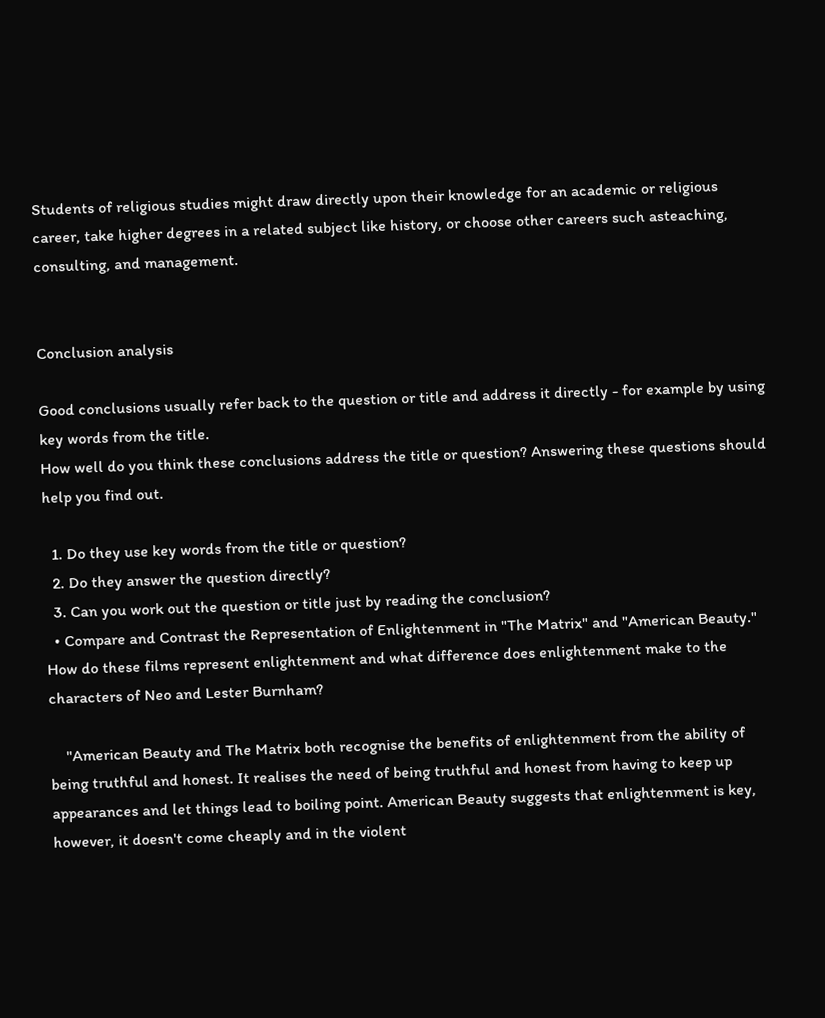Students of religious studies might draw directly upon their knowledge for an academic or religious career, take higher degrees in a related subject like history, or choose other careers such asteaching, consulting, and management.


Conclusion analysis

Good conclusions usually refer back to the question or title and address it directly - for example by using key words from the title.
How well do you think these conclusions address the title or question? Answering these questions should help you find out.

  1. Do they use key words from the title or question?
  2. Do they answer the question directly?
  3. Can you work out the question or title just by reading the conclusion?
  • Compare and Contrast the Representation of Enlightenment in "The Matrix" and "American Beauty." How do these films represent enlightenment and what difference does enlightenment make to the characters of Neo and Lester Burnham?

    "American Beauty and The Matrix both recognise the benefits of enlightenment from the ability of being truthful and honest. It realises the need of being truthful and honest from having to keep up appearances and let things lead to boiling point. American Beauty suggests that enlightenment is key, however, it doesn't come cheaply and in the violent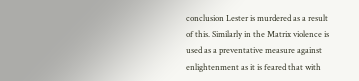conclusion Lester is murdered as a result of this. Similarly in the Matrix violence is used as a preventative measure against enlightenment as it is feared that with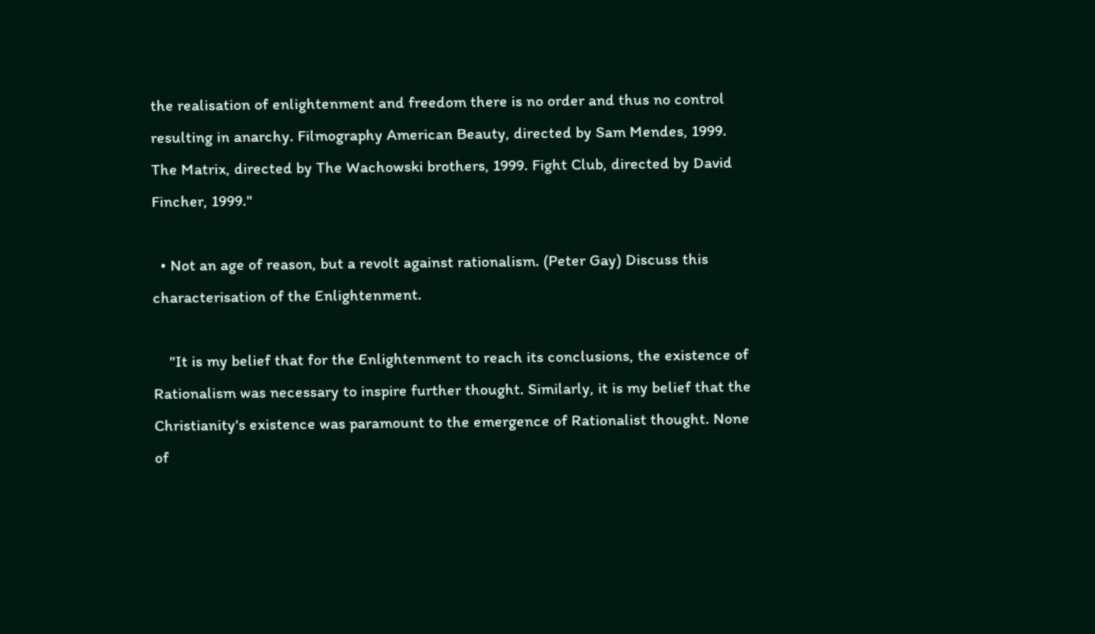the realisation of enlightenment and freedom there is no order and thus no control resulting in anarchy. Filmography American Beauty, directed by Sam Mendes, 1999. The Matrix, directed by The Wachowski brothers, 1999. Fight Club, directed by David Fincher, 1999."

  • Not an age of reason, but a revolt against rationalism. (Peter Gay) Discuss this characterisation of the Enlightenment.

    "It is my belief that for the Enlightenment to reach its conclusions, the existence of Rationalism was necessary to inspire further thought. Similarly, it is my belief that the Christianity's existence was paramount to the emergence of Rationalist thought. None of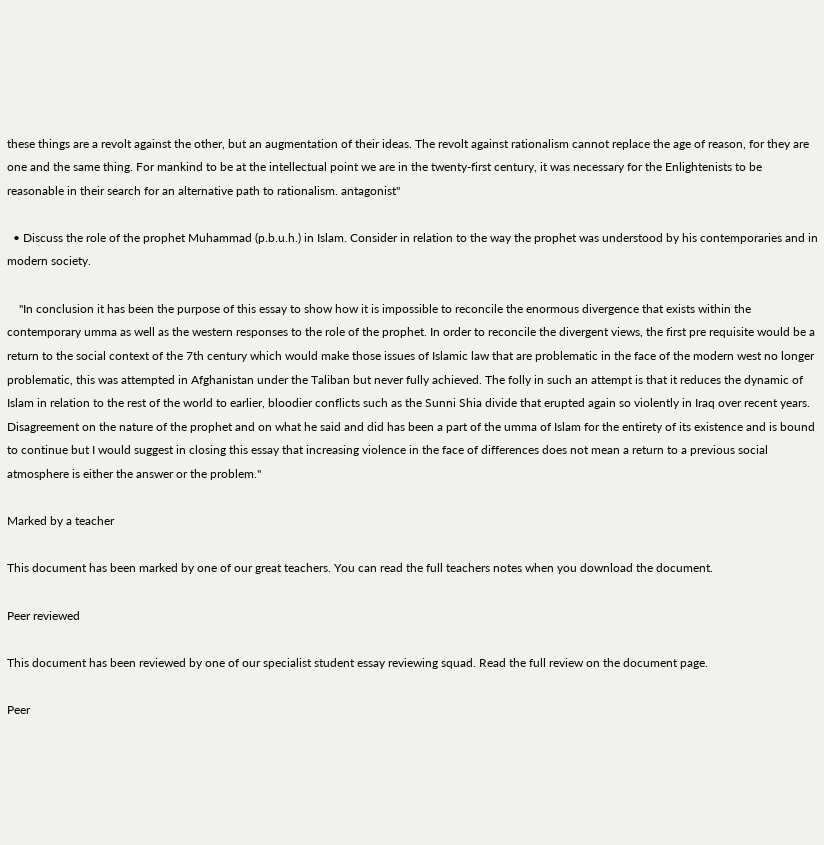these things are a revolt against the other, but an augmentation of their ideas. The revolt against rationalism cannot replace the age of reason, for they are one and the same thing. For mankind to be at the intellectual point we are in the twenty-first century, it was necessary for the Enlightenists to be reasonable in their search for an alternative path to rationalism. antagonist"

  • Discuss the role of the prophet Muhammad (p.b.u.h.) in Islam. Consider in relation to the way the prophet was understood by his contemporaries and in modern society.

    "In conclusion it has been the purpose of this essay to show how it is impossible to reconcile the enormous divergence that exists within the contemporary umma as well as the western responses to the role of the prophet. In order to reconcile the divergent views, the first pre requisite would be a return to the social context of the 7th century which would make those issues of Islamic law that are problematic in the face of the modern west no longer problematic, this was attempted in Afghanistan under the Taliban but never fully achieved. The folly in such an attempt is that it reduces the dynamic of Islam in relation to the rest of the world to earlier, bloodier conflicts such as the Sunni Shia divide that erupted again so violently in Iraq over recent years. Disagreement on the nature of the prophet and on what he said and did has been a part of the umma of Islam for the entirety of its existence and is bound to continue but I would suggest in closing this essay that increasing violence in the face of differences does not mean a return to a previous social atmosphere is either the answer or the problem."

Marked by a teacher

This document has been marked by one of our great teachers. You can read the full teachers notes when you download the document.

Peer reviewed

This document has been reviewed by one of our specialist student essay reviewing squad. Read the full review on the document page.

Peer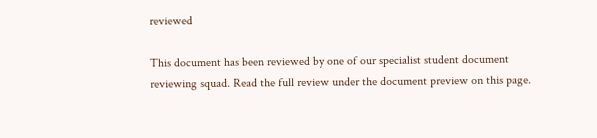reviewed

This document has been reviewed by one of our specialist student document reviewing squad. Read the full review under the document preview on this page.